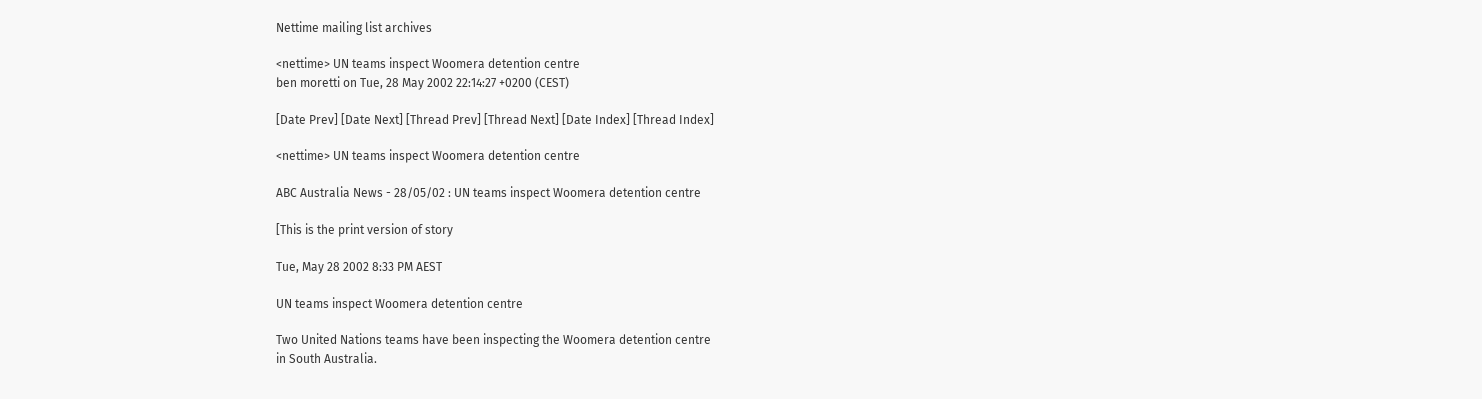Nettime mailing list archives

<nettime> UN teams inspect Woomera detention centre
ben moretti on Tue, 28 May 2002 22:14:27 +0200 (CEST)

[Date Prev] [Date Next] [Thread Prev] [Thread Next] [Date Index] [Thread Index]

<nettime> UN teams inspect Woomera detention centre

ABC Australia News - 28/05/02 : UN teams inspect Woomera detention centre

[This is the print version of story

Tue, May 28 2002 8:33 PM AEST

UN teams inspect Woomera detention centre

Two United Nations teams have been inspecting the Woomera detention centre
in South Australia.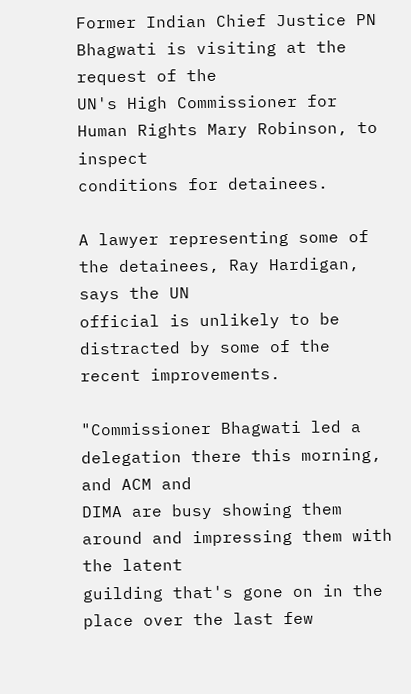Former Indian Chief Justice PN Bhagwati is visiting at the request of the
UN's High Commissioner for Human Rights Mary Robinson, to inspect
conditions for detainees.

A lawyer representing some of the detainees, Ray Hardigan, says the UN
official is unlikely to be distracted by some of the recent improvements.

"Commissioner Bhagwati led a delegation there this morning, and ACM and
DIMA are busy showing them around and impressing them with the latent
guilding that's gone on in the place over the last few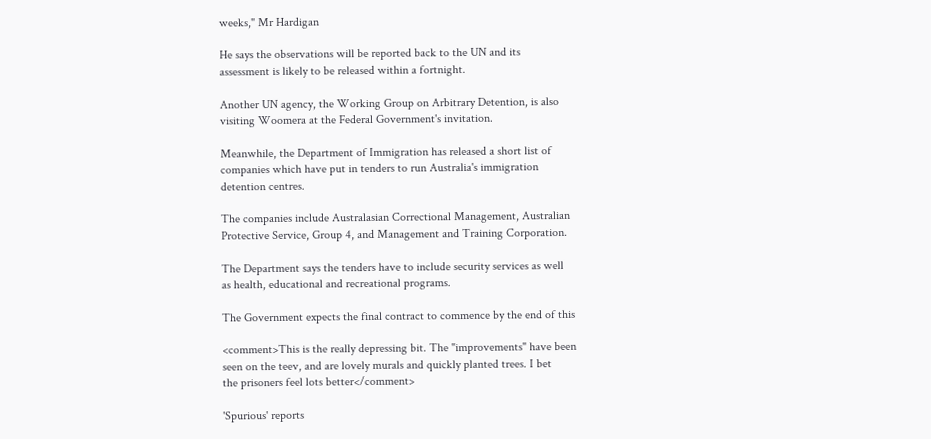weeks," Mr Hardigan

He says the observations will be reported back to the UN and its
assessment is likely to be released within a fortnight.

Another UN agency, the Working Group on Arbitrary Detention, is also
visiting Woomera at the Federal Government's invitation.

Meanwhile, the Department of Immigration has released a short list of
companies which have put in tenders to run Australia's immigration
detention centres.

The companies include Australasian Correctional Management, Australian
Protective Service, Group 4, and Management and Training Corporation.

The Department says the tenders have to include security services as well
as health, educational and recreational programs.

The Government expects the final contract to commence by the end of this

<comment>This is the really depressing bit. The "improvements" have been
seen on the teev, and are lovely murals and quickly planted trees. I bet
the prisoners feel lots better</comment>

'Spurious' reports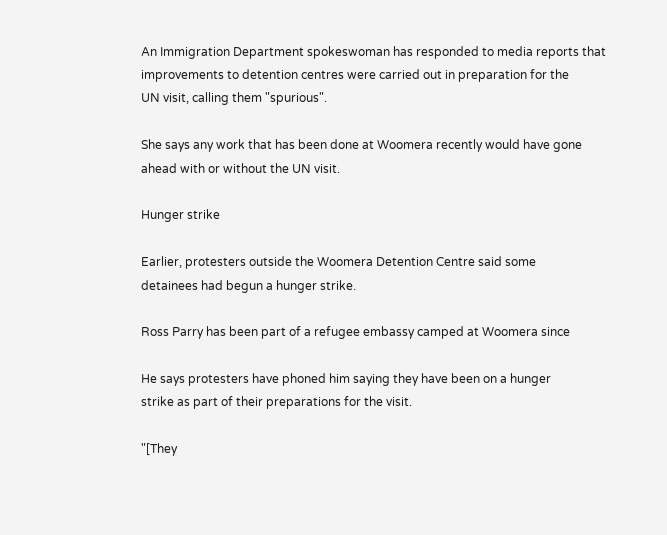An Immigration Department spokeswoman has responded to media reports that
improvements to detention centres were carried out in preparation for the
UN visit, calling them "spurious".

She says any work that has been done at Woomera recently would have gone
ahead with or without the UN visit.

Hunger strike

Earlier, protesters outside the Woomera Detention Centre said some
detainees had begun a hunger strike.

Ross Parry has been part of a refugee embassy camped at Woomera since

He says protesters have phoned him saying they have been on a hunger
strike as part of their preparations for the visit.

"[They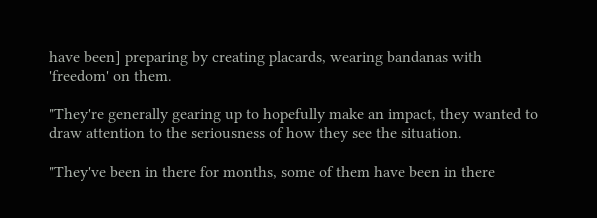have been] preparing by creating placards, wearing bandanas with
'freedom' on them.

"They're generally gearing up to hopefully make an impact, they wanted to
draw attention to the seriousness of how they see the situation.

"They've been in there for months, some of them have been in there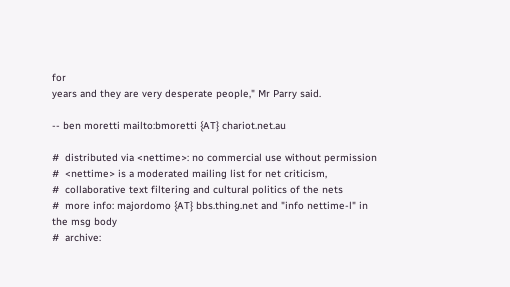for
years and they are very desperate people," Mr Parry said.

-- ben moretti mailto:bmoretti {AT} chariot.net.au

#  distributed via <nettime>: no commercial use without permission
#  <nettime> is a moderated mailing list for net criticism,
#  collaborative text filtering and cultural politics of the nets
#  more info: majordomo {AT} bbs.thing.net and "info nettime-l" in the msg body
#  archive: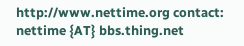http://www.nettime.org contact: nettime {AT} bbs.thing.net